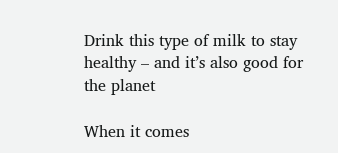Drink this type of milk to stay healthy – and it’s also good for the planet

When it comes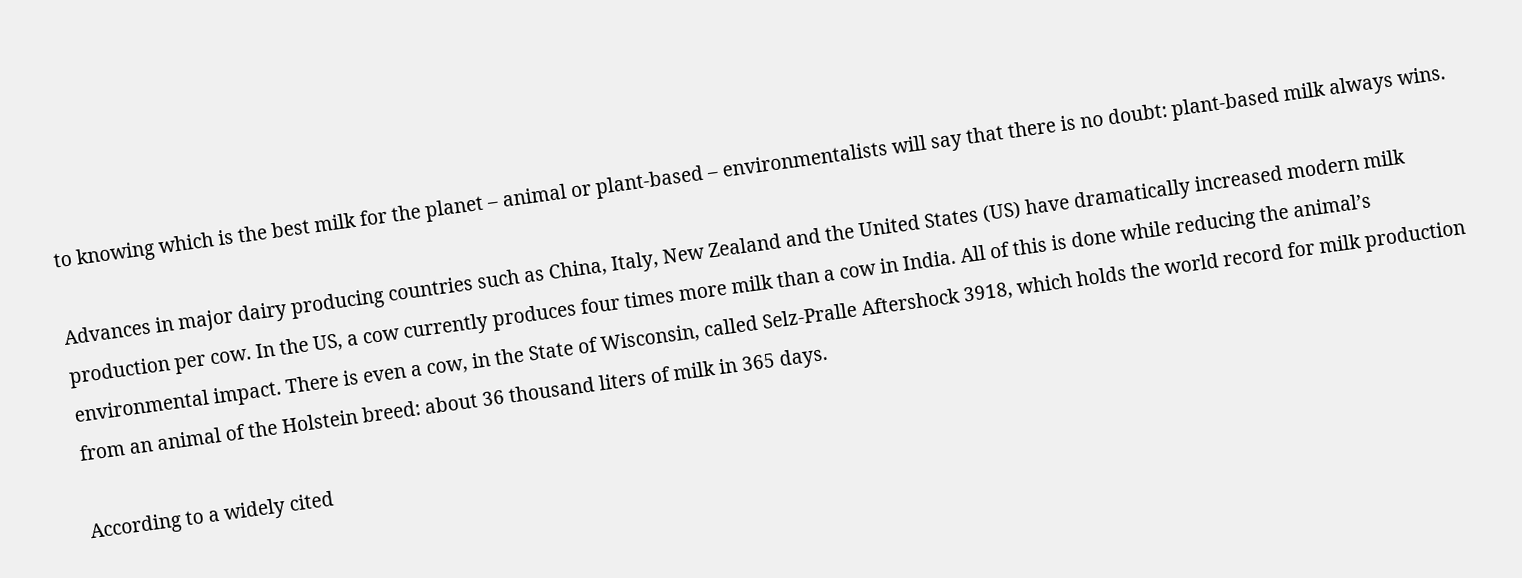to knowing which is the best milk for the planet – animal or plant-based – environmentalists will say that there is no doubt: plant-based milk always wins.

Advances in major dairy producing countries such as China, Italy, New Zealand and the United States (US) have dramatically increased modern milk production per cow. In the US, a cow currently produces four times more milk than a cow in India. All of this is done while reducing the animal’s environmental impact. There is even a cow, in the State of Wisconsin, called Selz-Pralle Aftershock 3918, which holds the world record for milk production from an animal of the Holstein breed: about 36 thousand liters of milk in 365 days.

According to a widely cited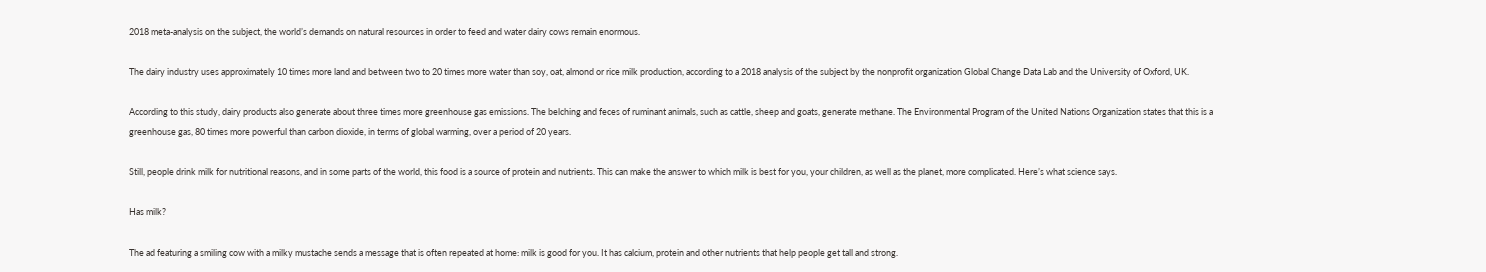2018 meta-analysis on the subject, the world’s demands on natural resources in order to feed and water dairy cows remain enormous.

The dairy industry uses approximately 10 times more land and between two to 20 times more water than soy, oat, almond or rice milk production, according to a 2018 analysis of the subject by the nonprofit organization Global Change Data Lab and the University of Oxford, UK.

According to this study, dairy products also generate about three times more greenhouse gas emissions. The belching and feces of ruminant animals, such as cattle, sheep and goats, generate methane. The Environmental Program of the United Nations Organization states that this is a greenhouse gas, 80 times more powerful than carbon dioxide, in terms of global warming, over a period of 20 years.

Still, people drink milk for nutritional reasons, and in some parts of the world, this food is a source of protein and nutrients. This can make the answer to which milk is best for you, your children, as well as the planet, more complicated. Here’s what science says.

Has milk?

The ad featuring a smiling cow with a milky mustache sends a message that is often repeated at home: milk is good for you. It has calcium, protein and other nutrients that help people get tall and strong.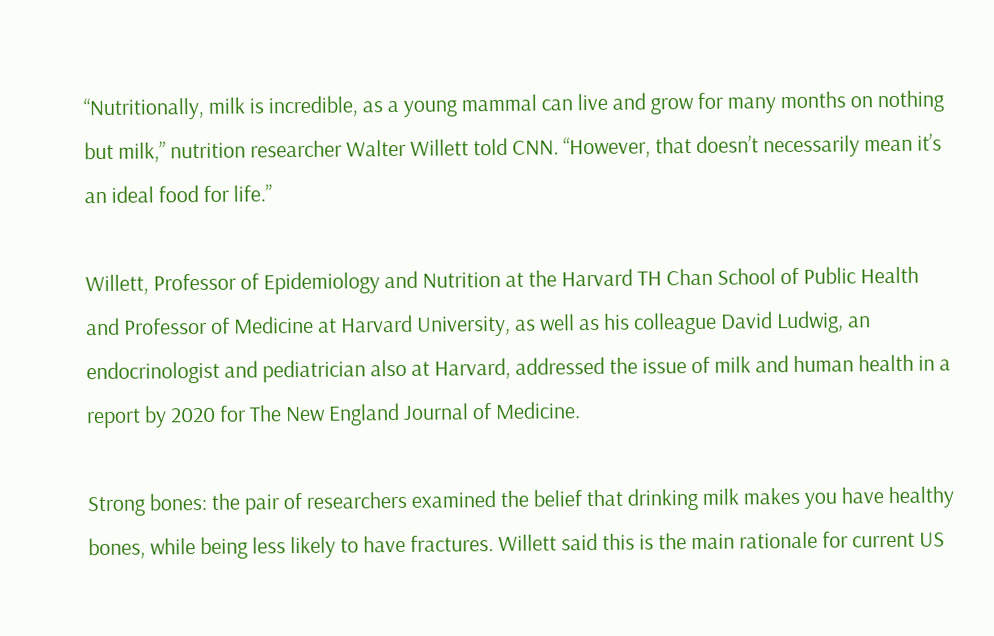“Nutritionally, milk is incredible, as a young mammal can live and grow for many months on nothing but milk,” nutrition researcher Walter Willett told CNN. “However, that doesn’t necessarily mean it’s an ideal food for life.”

Willett, Professor of Epidemiology and Nutrition at the Harvard TH Chan School of Public Health and Professor of Medicine at Harvard University, as well as his colleague David Ludwig, an endocrinologist and pediatrician also at Harvard, addressed the issue of milk and human health in a report by 2020 for The New England Journal of Medicine.

Strong bones: the pair of researchers examined the belief that drinking milk makes you have healthy bones, while being less likely to have fractures. Willett said this is the main rationale for current US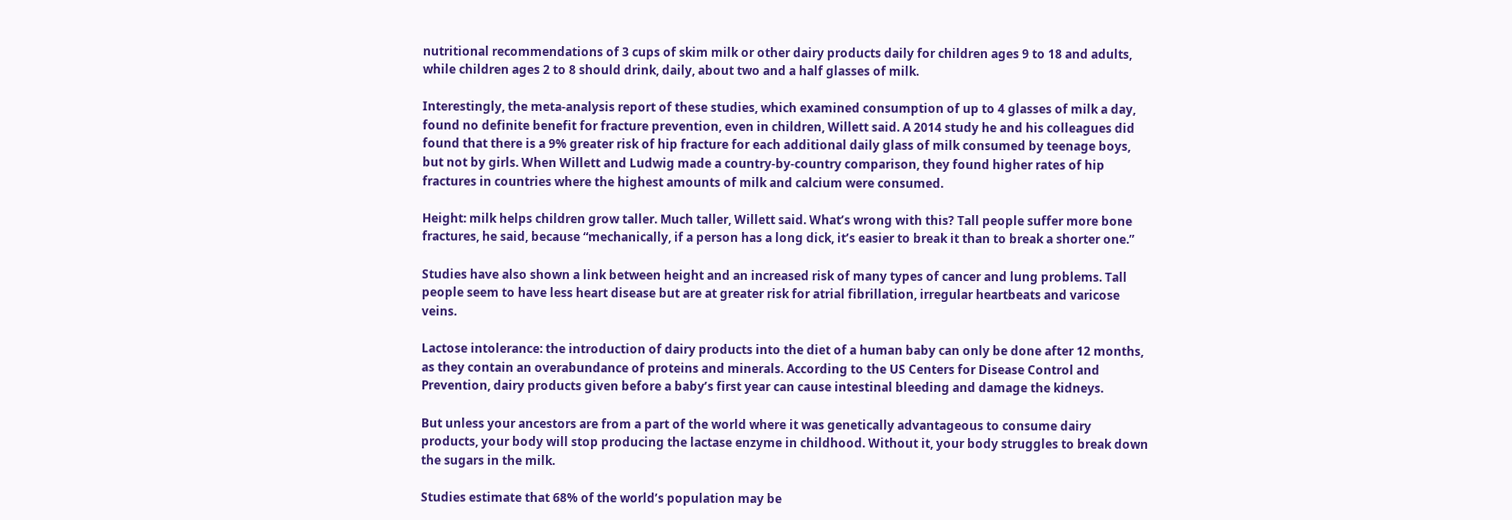nutritional recommendations of 3 cups of skim milk or other dairy products daily for children ages 9 to 18 and adults, while children ages 2 to 8 should drink, daily, about two and a half glasses of milk.

Interestingly, the meta-analysis report of these studies, which examined consumption of up to 4 glasses of milk a day, found no definite benefit for fracture prevention, even in children, Willett said. A 2014 study he and his colleagues did found that there is a 9% greater risk of hip fracture for each additional daily glass of milk consumed by teenage boys, but not by girls. When Willett and Ludwig made a country-by-country comparison, they found higher rates of hip fractures in countries where the highest amounts of milk and calcium were consumed.

Height: milk helps children grow taller. Much taller, Willett said. What’s wrong with this? Tall people suffer more bone fractures, he said, because “mechanically, if a person has a long dick, it’s easier to break it than to break a shorter one.”

Studies have also shown a link between height and an increased risk of many types of cancer and lung problems. Tall people seem to have less heart disease but are at greater risk for atrial fibrillation, irregular heartbeats and varicose veins.

Lactose intolerance: the introduction of dairy products into the diet of a human baby can only be done after 12 months, as they contain an overabundance of proteins and minerals. According to the US Centers for Disease Control and Prevention, dairy products given before a baby’s first year can cause intestinal bleeding and damage the kidneys.

But unless your ancestors are from a part of the world where it was genetically advantageous to consume dairy products, your body will stop producing the lactase enzyme in childhood. Without it, your body struggles to break down the sugars in the milk.

Studies estimate that 68% of the world’s population may be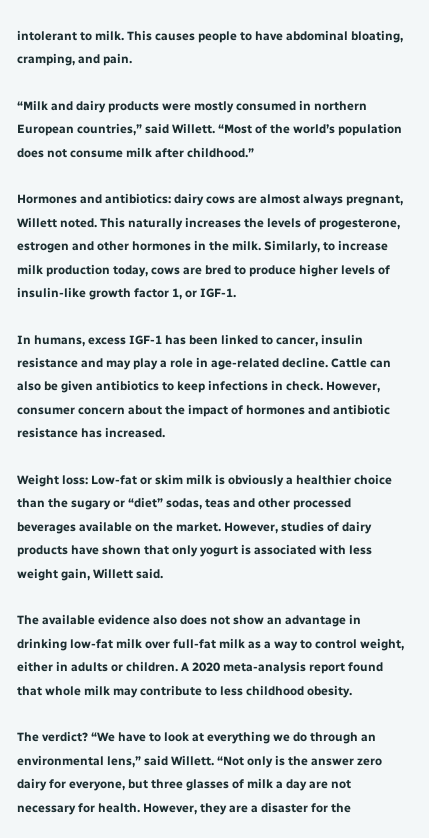intolerant to milk. This causes people to have abdominal bloating, cramping, and pain.

“Milk and dairy products were mostly consumed in northern European countries,” said Willett. “Most of the world’s population does not consume milk after childhood.”

Hormones and antibiotics: dairy cows are almost always pregnant, Willett noted. This naturally increases the levels of progesterone, estrogen and other hormones in the milk. Similarly, to increase milk production today, cows are bred to produce higher levels of insulin-like growth factor 1, or IGF-1.

In humans, excess IGF-1 has been linked to cancer, insulin resistance and may play a role in age-related decline. Cattle can also be given antibiotics to keep infections in check. However, consumer concern about the impact of hormones and antibiotic resistance has increased.

Weight loss: Low-fat or skim milk is obviously a healthier choice than the sugary or “diet” sodas, teas and other processed beverages available on the market. However, studies of dairy products have shown that only yogurt is associated with less weight gain, Willett said.

The available evidence also does not show an advantage in drinking low-fat milk over full-fat milk as a way to control weight, either in adults or children. A 2020 meta-analysis report found that whole milk may contribute to less childhood obesity.

The verdict? “We have to look at everything we do through an environmental lens,” said Willett. “Not only is the answer zero dairy for everyone, but three glasses of milk a day are not necessary for health. However, they are a disaster for the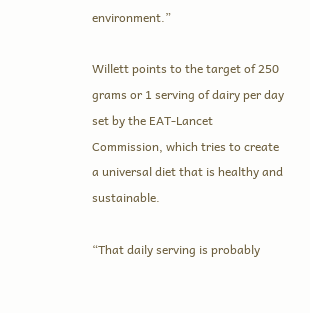environment.”

Willett points to the target of 250 grams or 1 serving of dairy per day set by the EAT-Lancet Commission, which tries to create a universal diet that is healthy and sustainable.

“That daily serving is probably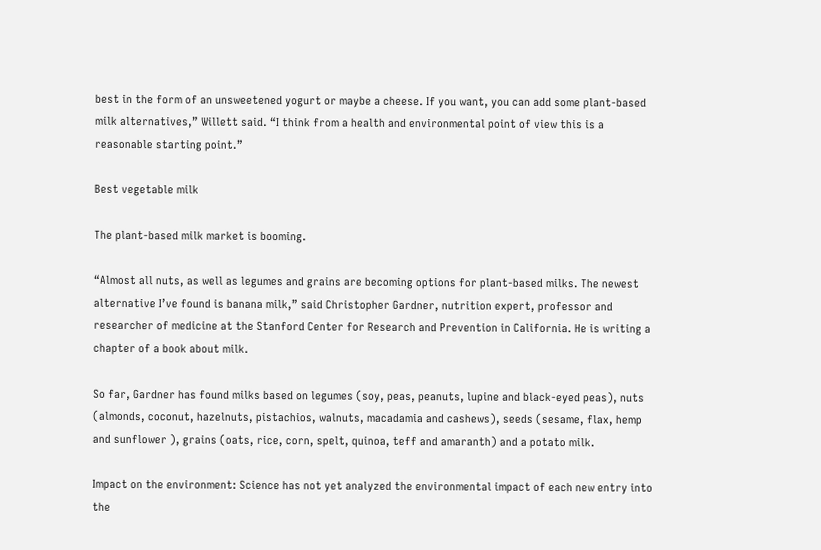best in the form of an unsweetened yogurt or maybe a cheese. If you want, you can add some plant-based milk alternatives,” Willett said. “I think from a health and environmental point of view this is a reasonable starting point.”

Best vegetable milk

The plant-based milk market is booming.

“Almost all nuts, as well as legumes and grains are becoming options for plant-based milks. The newest alternative I’ve found is banana milk,” said Christopher Gardner, nutrition expert, professor and researcher of medicine at the Stanford Center for Research and Prevention in California. He is writing a chapter of a book about milk.

So far, Gardner has found milks based on legumes (soy, peas, peanuts, lupine and black-eyed peas), nuts (almonds, coconut, hazelnuts, pistachios, walnuts, macadamia and cashews), seeds (sesame, flax, hemp and sunflower ), grains (oats, rice, corn, spelt, quinoa, teff and amaranth) and a potato milk.

Impact on the environment: Science has not yet analyzed the environmental impact of each new entry into the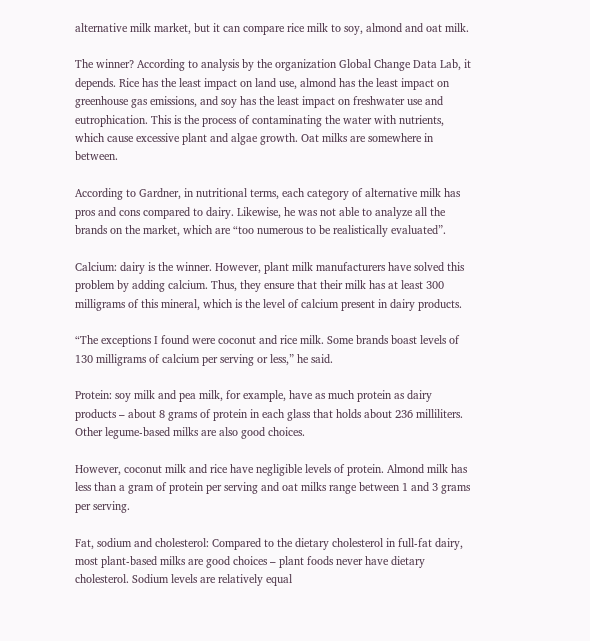alternative milk market, but it can compare rice milk to soy, almond and oat milk.

The winner? According to analysis by the organization Global Change Data Lab, it depends. Rice has the least impact on land use, almond has the least impact on greenhouse gas emissions, and soy has the least impact on freshwater use and eutrophication. This is the process of contaminating the water with nutrients, which cause excessive plant and algae growth. Oat milks are somewhere in between.

According to Gardner, in nutritional terms, each category of alternative milk has pros and cons compared to dairy. Likewise, he was not able to analyze all the brands on the market, which are “too numerous to be realistically evaluated”.

Calcium: dairy is the winner. However, plant milk manufacturers have solved this problem by adding calcium. Thus, they ensure that their milk has at least 300 milligrams of this mineral, which is the level of calcium present in dairy products.

“The exceptions I found were coconut and rice milk. Some brands boast levels of 130 milligrams of calcium per serving or less,” he said.

Protein: soy milk and pea milk, for example, have as much protein as dairy products – about 8 grams of protein in each glass that holds about 236 milliliters. Other legume-based milks are also good choices.

However, coconut milk and rice have negligible levels of protein. Almond milk has less than a gram of protein per serving and oat milks range between 1 and 3 grams per serving.

Fat, sodium and cholesterol: Compared to the dietary cholesterol in full-fat dairy, most plant-based milks are good choices – plant foods never have dietary cholesterol. Sodium levels are relatively equal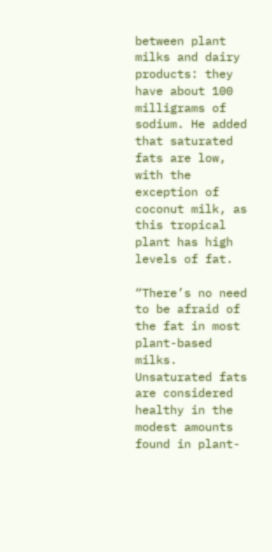between plant milks and dairy products: they have about 100 milligrams of sodium. He added that saturated fats are low, with the exception of coconut milk, as this tropical plant has high levels of fat.

“There’s no need to be afraid of the fat in most plant-based milks. Unsaturated fats are considered healthy in the modest amounts found in plant-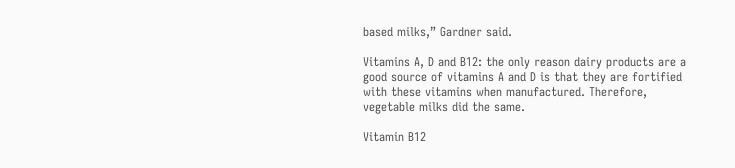based milks,” Gardner said.

Vitamins A, D and B12: the only reason dairy products are a good source of vitamins A and D is that they are fortified with these vitamins when manufactured. Therefore, vegetable milks did the same.

Vitamin B12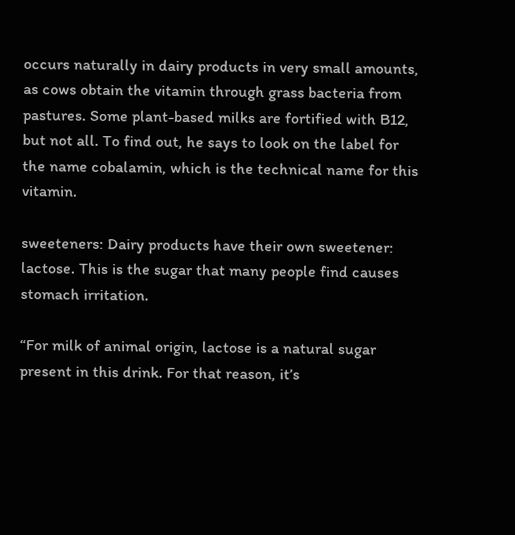occurs naturally in dairy products in very small amounts, as cows obtain the vitamin through grass bacteria from pastures. Some plant-based milks are fortified with B12, but not all. To find out, he says to look on the label for the name cobalamin, which is the technical name for this vitamin.

sweeteners: Dairy products have their own sweetener: lactose. This is the sugar that many people find causes stomach irritation.

“For milk of animal origin, lactose is a natural sugar present in this drink. For that reason, it’s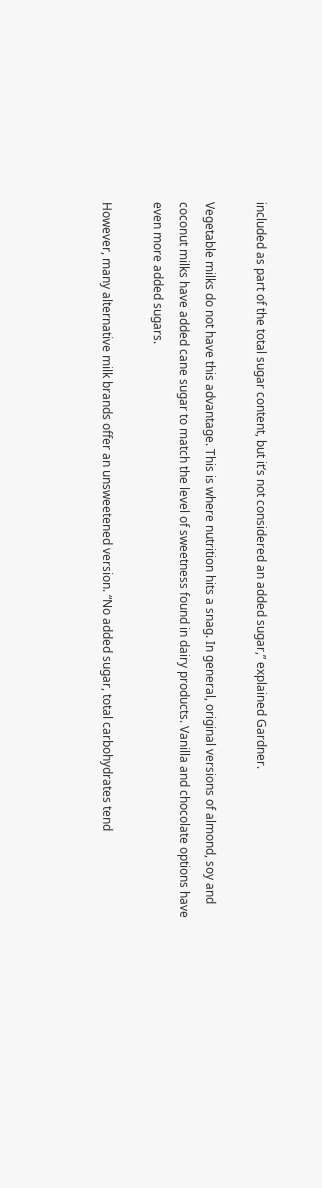included as part of the total sugar content, but it’s not considered an added sugar,” explained Gardner.

Vegetable milks do not have this advantage. This is where nutrition hits a snag. In general, original versions of almond, soy and coconut milks have added cane sugar to match the level of sweetness found in dairy products. Vanilla and chocolate options have even more added sugars.

However, many alternative milk brands offer an unsweetened version. “No added sugar, total carbohydrates tend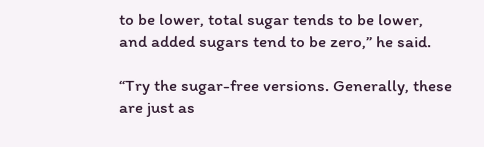to be lower, total sugar tends to be lower, and added sugars tend to be zero,” he said.

“Try the sugar-free versions. Generally, these are just as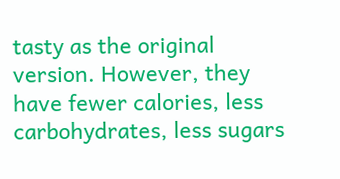tasty as the original version. However, they have fewer calories, less carbohydrates, less sugars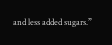and less added sugars.”